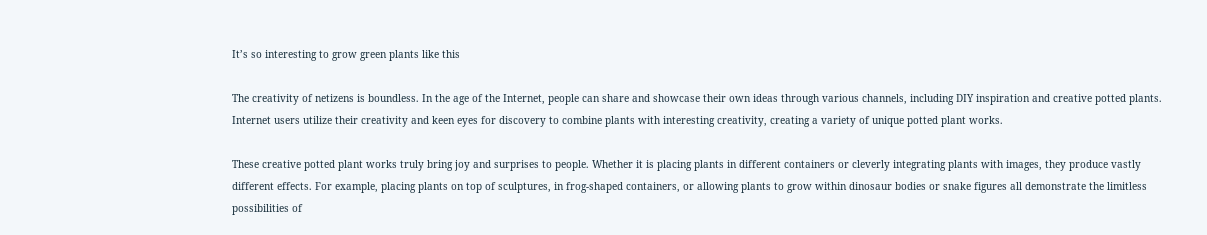It’s so interesting to grow green plants like this

The creativity of netizens is boundless. In the age of the Internet, people can share and showcase their own ideas through various channels, including DIY inspiration and creative potted plants. Internet users utilize their creativity and keen eyes for discovery to combine plants with interesting creativity, creating a variety of unique potted plant works.

These creative potted plant works truly bring joy and surprises to people. Whether it is placing plants in different containers or cleverly integrating plants with images, they produce vastly different effects. For example, placing plants on top of sculptures, in frog-shaped containers, or allowing plants to grow within dinosaur bodies or snake figures all demonstrate the limitless possibilities of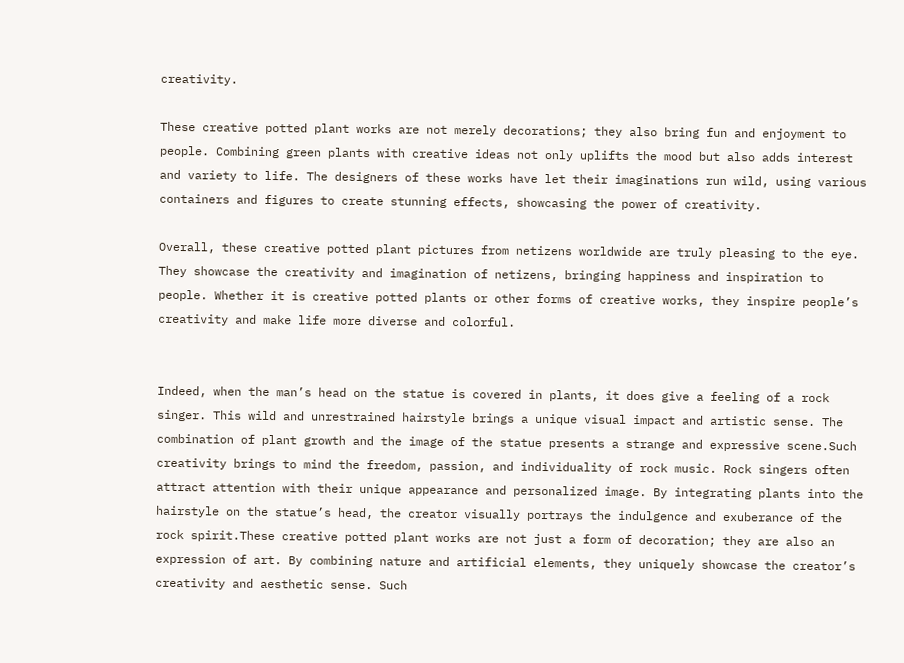creativity.

These creative potted plant works are not merely decorations; they also bring fun and enjoyment to people. Combining green plants with creative ideas not only uplifts the mood but also adds interest and variety to life. The designers of these works have let their imaginations run wild, using various containers and figures to create stunning effects, showcasing the power of creativity.

Overall, these creative potted plant pictures from netizens worldwide are truly pleasing to the eye. They showcase the creativity and imagination of netizens, bringing happiness and inspiration to people. Whether it is creative potted plants or other forms of creative works, they inspire people’s creativity and make life more diverse and colorful.


Indeed, when the man’s head on the statue is covered in plants, it does give a feeling of a rock singer. This wild and unrestrained hairstyle brings a unique visual impact and artistic sense. The combination of plant growth and the image of the statue presents a strange and expressive scene.Such creativity brings to mind the freedom, passion, and individuality of rock music. Rock singers often attract attention with their unique appearance and personalized image. By integrating plants into the hairstyle on the statue’s head, the creator visually portrays the indulgence and exuberance of the rock spirit.These creative potted plant works are not just a form of decoration; they are also an expression of art. By combining nature and artificial elements, they uniquely showcase the creator’s creativity and aesthetic sense. Such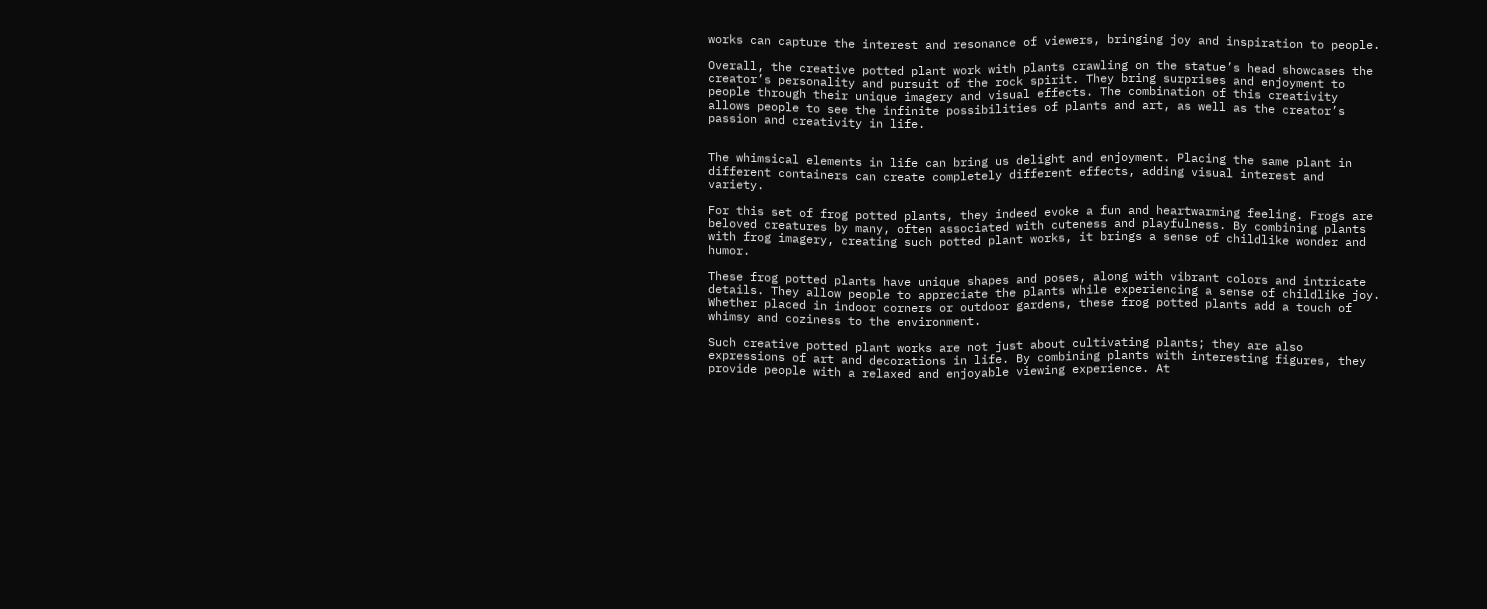works can capture the interest and resonance of viewers, bringing joy and inspiration to people.

Overall, the creative potted plant work with plants crawling on the statue’s head showcases the creator’s personality and pursuit of the rock spirit. They bring surprises and enjoyment to people through their unique imagery and visual effects. The combination of this creativity allows people to see the infinite possibilities of plants and art, as well as the creator’s passion and creativity in life.


The whimsical elements in life can bring us delight and enjoyment. Placing the same plant in different containers can create completely different effects, adding visual interest and variety.

For this set of frog potted plants, they indeed evoke a fun and heartwarming feeling. Frogs are beloved creatures by many, often associated with cuteness and playfulness. By combining plants with frog imagery, creating such potted plant works, it brings a sense of childlike wonder and humor.

These frog potted plants have unique shapes and poses, along with vibrant colors and intricate details. They allow people to appreciate the plants while experiencing a sense of childlike joy. Whether placed in indoor corners or outdoor gardens, these frog potted plants add a touch of whimsy and coziness to the environment.

Such creative potted plant works are not just about cultivating plants; they are also expressions of art and decorations in life. By combining plants with interesting figures, they provide people with a relaxed and enjoyable viewing experience. At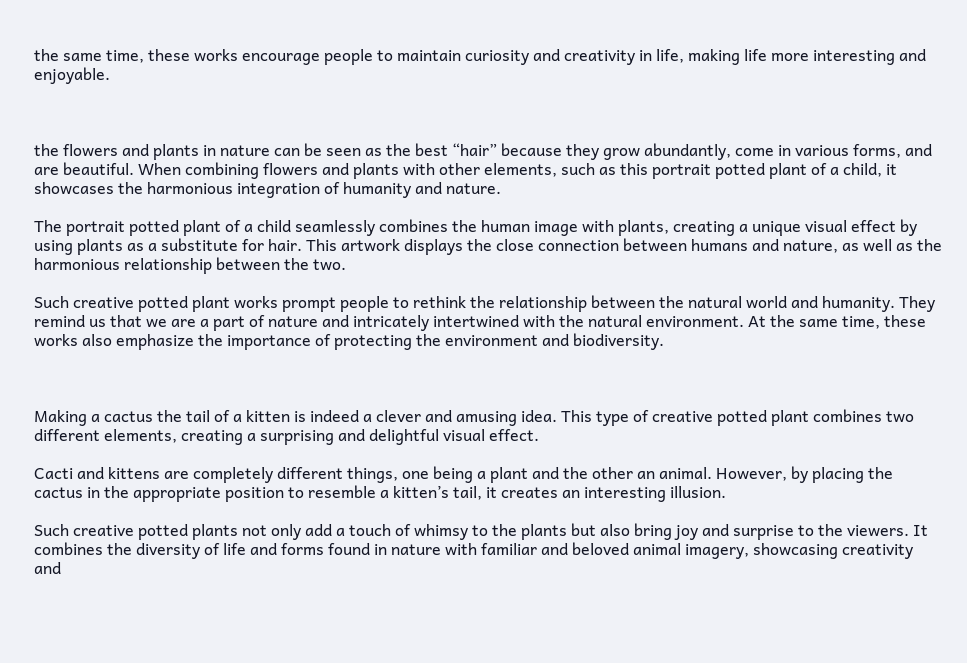the same time, these works encourage people to maintain curiosity and creativity in life, making life more interesting and enjoyable.



the flowers and plants in nature can be seen as the best “hair” because they grow abundantly, come in various forms, and are beautiful. When combining flowers and plants with other elements, such as this portrait potted plant of a child, it showcases the harmonious integration of humanity and nature.

The portrait potted plant of a child seamlessly combines the human image with plants, creating a unique visual effect by using plants as a substitute for hair. This artwork displays the close connection between humans and nature, as well as the harmonious relationship between the two.

Such creative potted plant works prompt people to rethink the relationship between the natural world and humanity. They remind us that we are a part of nature and intricately intertwined with the natural environment. At the same time, these works also emphasize the importance of protecting the environment and biodiversity.



Making a cactus the tail of a kitten is indeed a clever and amusing idea. This type of creative potted plant combines two different elements, creating a surprising and delightful visual effect.

Cacti and kittens are completely different things, one being a plant and the other an animal. However, by placing the cactus in the appropriate position to resemble a kitten’s tail, it creates an interesting illusion.

Such creative potted plants not only add a touch of whimsy to the plants but also bring joy and surprise to the viewers. It combines the diversity of life and forms found in nature with familiar and beloved animal imagery, showcasing creativity and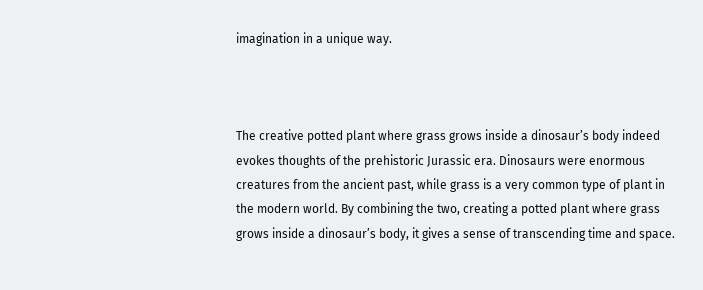imagination in a unique way.



The creative potted plant where grass grows inside a dinosaur’s body indeed evokes thoughts of the prehistoric Jurassic era. Dinosaurs were enormous creatures from the ancient past, while grass is a very common type of plant in the modern world. By combining the two, creating a potted plant where grass grows inside a dinosaur’s body, it gives a sense of transcending time and space.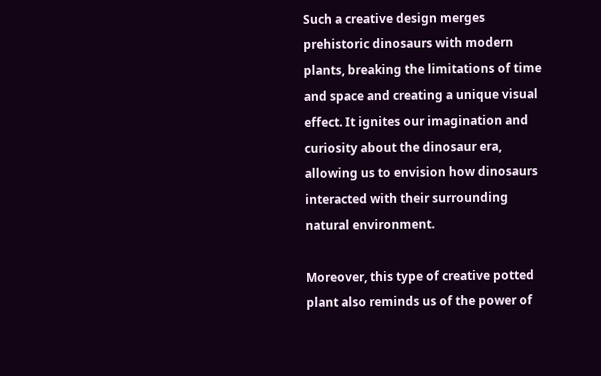Such a creative design merges prehistoric dinosaurs with modern plants, breaking the limitations of time and space and creating a unique visual effect. It ignites our imagination and curiosity about the dinosaur era, allowing us to envision how dinosaurs interacted with their surrounding natural environment.

Moreover, this type of creative potted plant also reminds us of the power of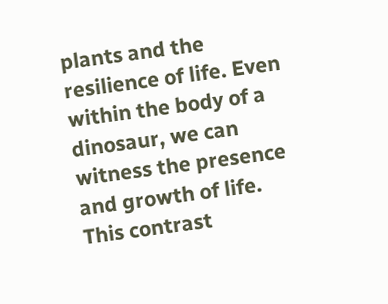plants and the resilience of life. Even within the body of a dinosaur, we can witness the presence and growth of life. This contrast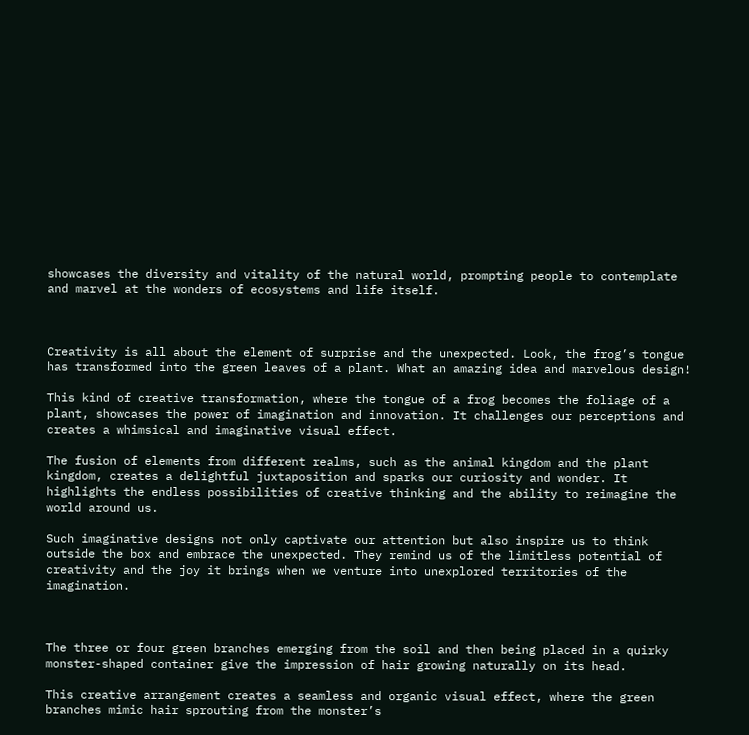showcases the diversity and vitality of the natural world, prompting people to contemplate and marvel at the wonders of ecosystems and life itself.



Creativity is all about the element of surprise and the unexpected. Look, the frog’s tongue has transformed into the green leaves of a plant. What an amazing idea and marvelous design!

This kind of creative transformation, where the tongue of a frog becomes the foliage of a plant, showcases the power of imagination and innovation. It challenges our perceptions and creates a whimsical and imaginative visual effect.

The fusion of elements from different realms, such as the animal kingdom and the plant kingdom, creates a delightful juxtaposition and sparks our curiosity and wonder. It highlights the endless possibilities of creative thinking and the ability to reimagine the world around us.

Such imaginative designs not only captivate our attention but also inspire us to think outside the box and embrace the unexpected. They remind us of the limitless potential of creativity and the joy it brings when we venture into unexplored territories of the imagination.



The three or four green branches emerging from the soil and then being placed in a quirky monster-shaped container give the impression of hair growing naturally on its head.

This creative arrangement creates a seamless and organic visual effect, where the green branches mimic hair sprouting from the monster’s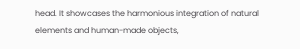head. It showcases the harmonious integration of natural elements and human-made objects,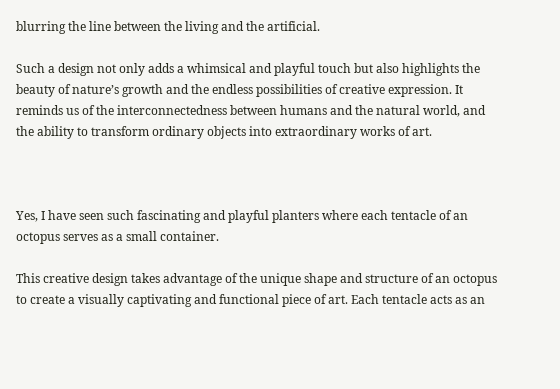blurring the line between the living and the artificial.

Such a design not only adds a whimsical and playful touch but also highlights the beauty of nature’s growth and the endless possibilities of creative expression. It reminds us of the interconnectedness between humans and the natural world, and the ability to transform ordinary objects into extraordinary works of art.



Yes, I have seen such fascinating and playful planters where each tentacle of an octopus serves as a small container.

This creative design takes advantage of the unique shape and structure of an octopus to create a visually captivating and functional piece of art. Each tentacle acts as an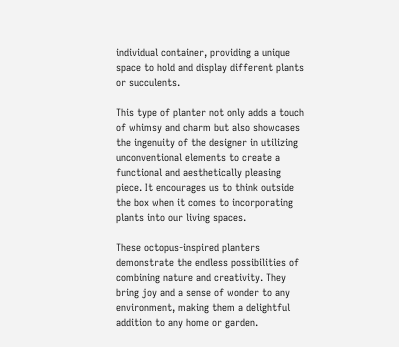individual container, providing a unique space to hold and display different plants or succulents.

This type of planter not only adds a touch of whimsy and charm but also showcases the ingenuity of the designer in utilizing unconventional elements to create a functional and aesthetically pleasing piece. It encourages us to think outside the box when it comes to incorporating plants into our living spaces.

These octopus-inspired planters demonstrate the endless possibilities of combining nature and creativity. They bring joy and a sense of wonder to any environment, making them a delightful addition to any home or garden.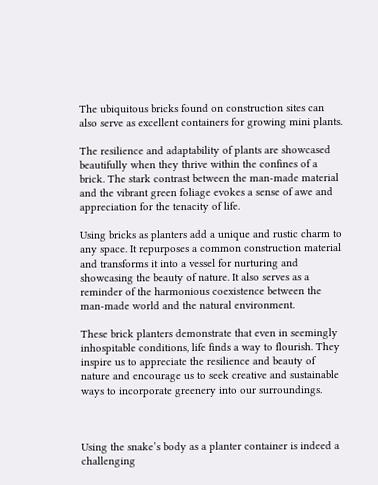The ubiquitous bricks found on construction sites can also serve as excellent containers for growing mini plants.

The resilience and adaptability of plants are showcased beautifully when they thrive within the confines of a brick. The stark contrast between the man-made material and the vibrant green foliage evokes a sense of awe and appreciation for the tenacity of life.

Using bricks as planters add a unique and rustic charm to any space. It repurposes a common construction material and transforms it into a vessel for nurturing and showcasing the beauty of nature. It also serves as a reminder of the harmonious coexistence between the man-made world and the natural environment.

These brick planters demonstrate that even in seemingly inhospitable conditions, life finds a way to flourish. They inspire us to appreciate the resilience and beauty of nature and encourage us to seek creative and sustainable ways to incorporate greenery into our surroundings.



Using the snake’s body as a planter container is indeed a challenging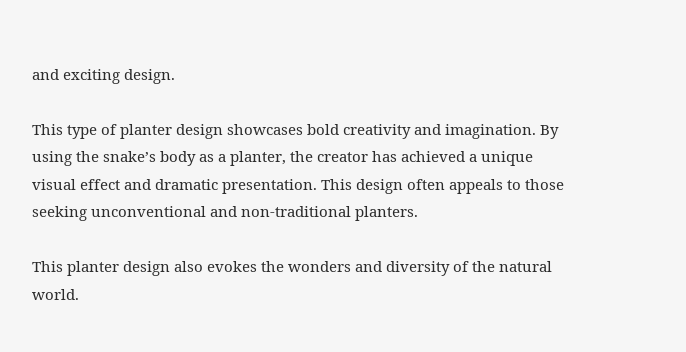and exciting design.

This type of planter design showcases bold creativity and imagination. By using the snake’s body as a planter, the creator has achieved a unique visual effect and dramatic presentation. This design often appeals to those seeking unconventional and non-traditional planters.

This planter design also evokes the wonders and diversity of the natural world.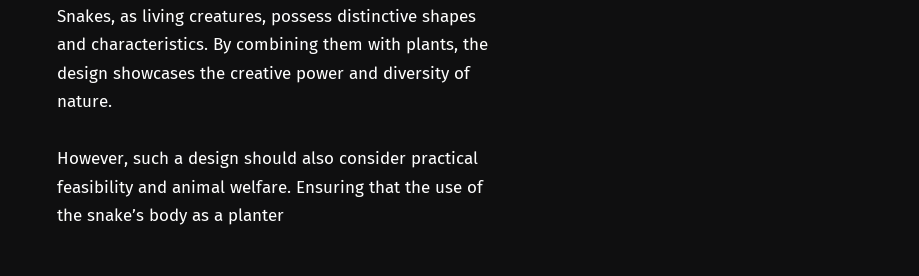Snakes, as living creatures, possess distinctive shapes and characteristics. By combining them with plants, the design showcases the creative power and diversity of nature.

However, such a design should also consider practical feasibility and animal welfare. Ensuring that the use of the snake’s body as a planter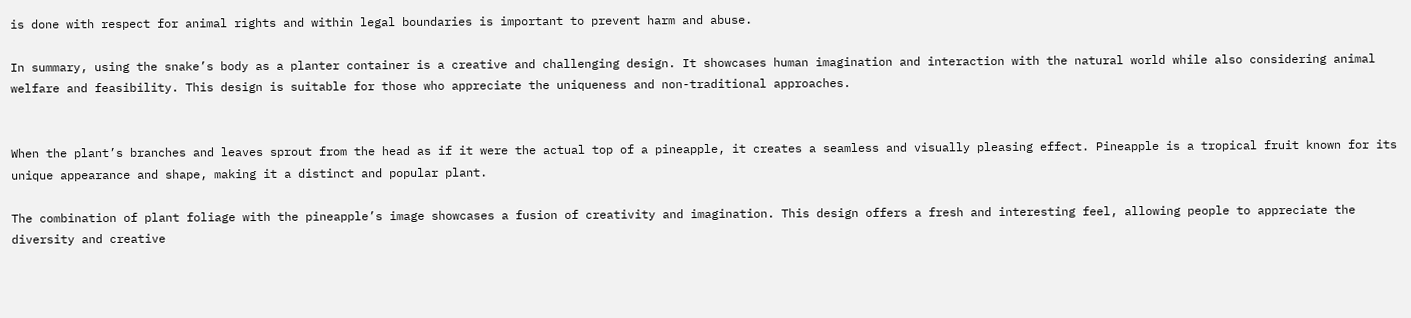is done with respect for animal rights and within legal boundaries is important to prevent harm and abuse.

In summary, using the snake’s body as a planter container is a creative and challenging design. It showcases human imagination and interaction with the natural world while also considering animal welfare and feasibility. This design is suitable for those who appreciate the uniqueness and non-traditional approaches.


When the plant’s branches and leaves sprout from the head as if it were the actual top of a pineapple, it creates a seamless and visually pleasing effect. Pineapple is a tropical fruit known for its unique appearance and shape, making it a distinct and popular plant.

The combination of plant foliage with the pineapple’s image showcases a fusion of creativity and imagination. This design offers a fresh and interesting feel, allowing people to appreciate the diversity and creative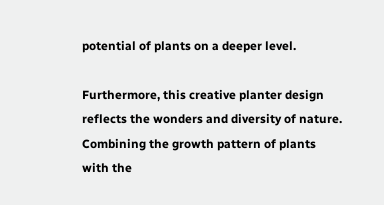potential of plants on a deeper level.

Furthermore, this creative planter design reflects the wonders and diversity of nature. Combining the growth pattern of plants with the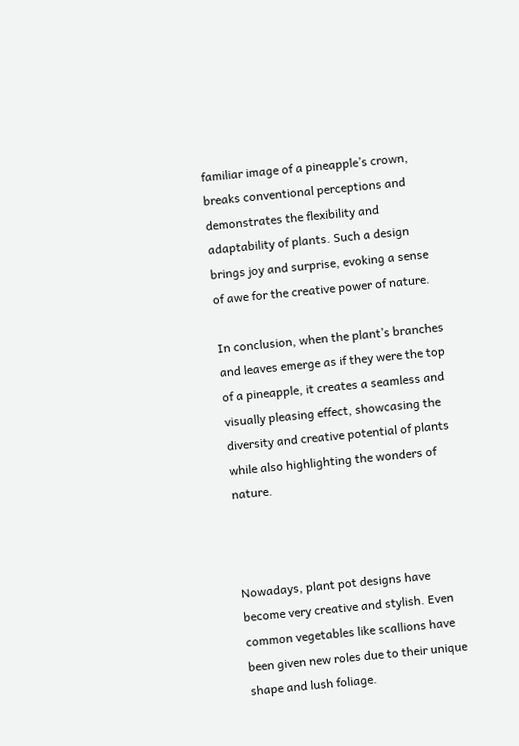familiar image of a pineapple’s crown, breaks conventional perceptions and demonstrates the flexibility and adaptability of plants. Such a design brings joy and surprise, evoking a sense of awe for the creative power of nature.

In conclusion, when the plant’s branches and leaves emerge as if they were the top of a pineapple, it creates a seamless and visually pleasing effect, showcasing the diversity and creative potential of plants while also highlighting the wonders of nature.



Nowadays, plant pot designs have become very creative and stylish. Even common vegetables like scallions have been given new roles due to their unique shape and lush foliage.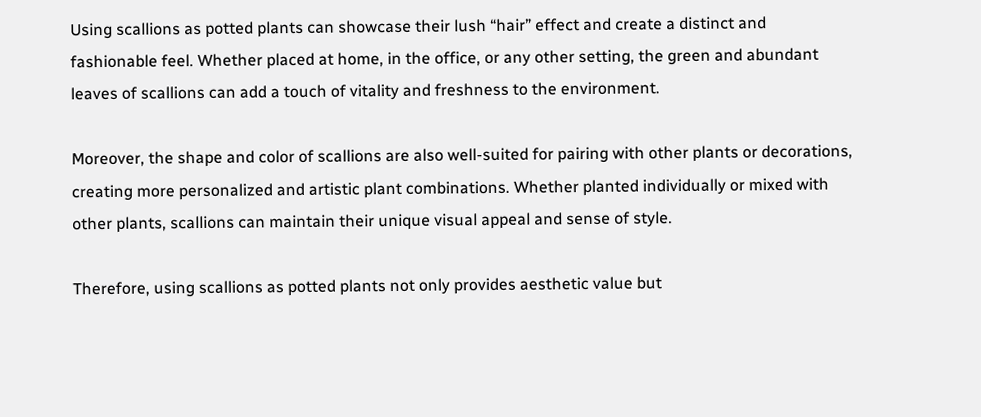Using scallions as potted plants can showcase their lush “hair” effect and create a distinct and fashionable feel. Whether placed at home, in the office, or any other setting, the green and abundant leaves of scallions can add a touch of vitality and freshness to the environment.

Moreover, the shape and color of scallions are also well-suited for pairing with other plants or decorations, creating more personalized and artistic plant combinations. Whether planted individually or mixed with other plants, scallions can maintain their unique visual appeal and sense of style.

Therefore, using scallions as potted plants not only provides aesthetic value but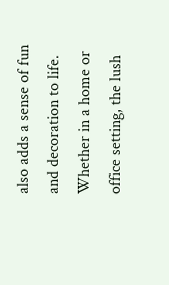also adds a sense of fun and decoration to life. Whether in a home or office setting, the lush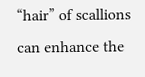“hair” of scallions can enhance the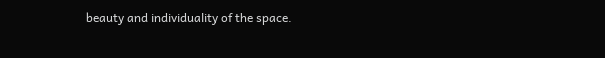beauty and individuality of the space.